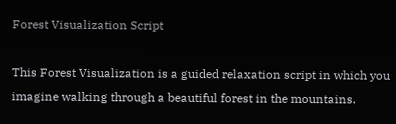Forest Visualization Script

This Forest Visualization is a guided relaxation script in which you imagine walking through a beautiful forest in the mountains.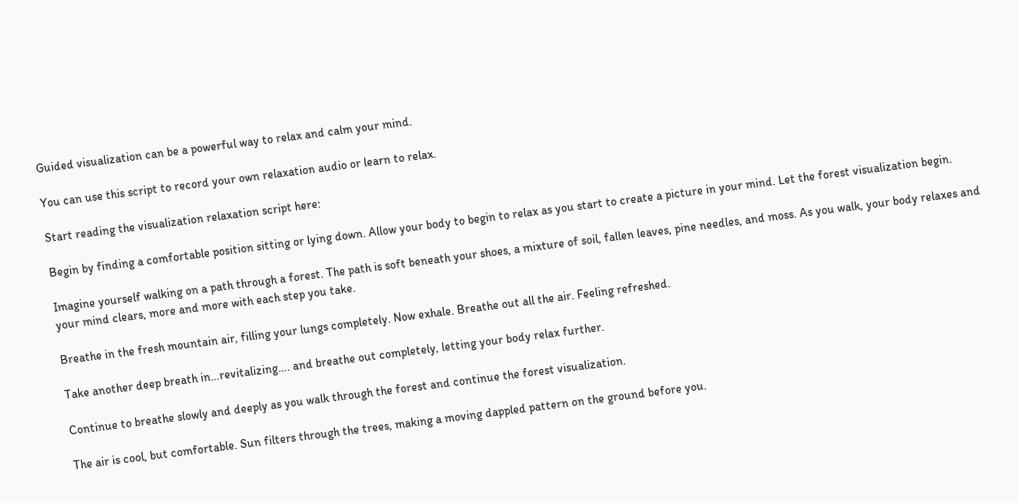Guided visualization can be a powerful way to relax and calm your mind.

You can use this script to record your own relaxation audio or learn to relax.

Start reading the visualization relaxation script here:

Begin by finding a comfortable position sitting or lying down. Allow your body to begin to relax as you start to create a picture in your mind. Let the forest visualization begin.

Imagine yourself walking on a path through a forest. The path is soft beneath your shoes, a mixture of soil, fallen leaves, pine needles, and moss. As you walk, your body relaxes and your mind clears, more and more with each step you take.

Breathe in the fresh mountain air, filling your lungs completely. Now exhale. Breathe out all the air. Feeling refreshed.

Take another deep breath in…revitalizing…. and breathe out completely, letting your body relax further.

Continue to breathe slowly and deeply as you walk through the forest and continue the forest visualization.

The air is cool, but comfortable. Sun filters through the trees, making a moving dappled pattern on the ground before you.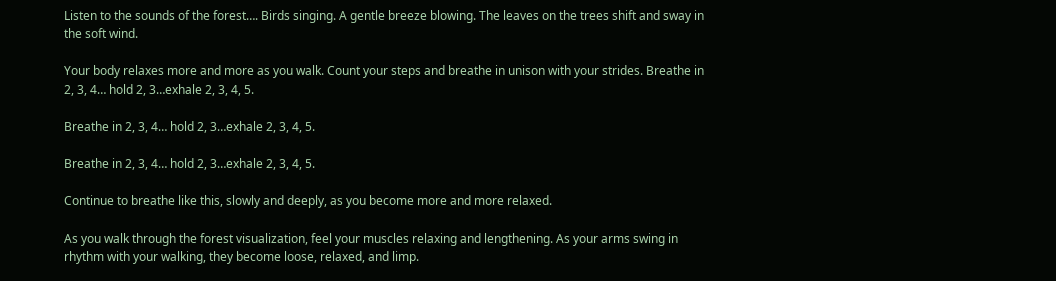Listen to the sounds of the forest…. Birds singing. A gentle breeze blowing. The leaves on the trees shift and sway in the soft wind.

Your body relaxes more and more as you walk. Count your steps and breathe in unison with your strides. Breathe in 2, 3, 4… hold 2, 3…exhale 2, 3, 4, 5.

Breathe in 2, 3, 4… hold 2, 3…exhale 2, 3, 4, 5.

Breathe in 2, 3, 4… hold 2, 3…exhale 2, 3, 4, 5.

Continue to breathe like this, slowly and deeply, as you become more and more relaxed.

As you walk through the forest visualization, feel your muscles relaxing and lengthening. As your arms swing in rhythm with your walking, they become loose, relaxed, and limp.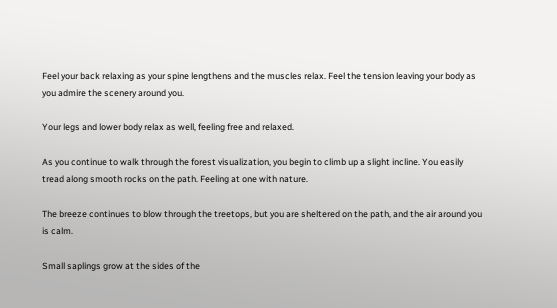Feel your back relaxing as your spine lengthens and the muscles relax. Feel the tension leaving your body as you admire the scenery around you.

Your legs and lower body relax as well, feeling free and relaxed.

As you continue to walk through the forest visualization, you begin to climb up a slight incline. You easily tread along smooth rocks on the path. Feeling at one with nature.

The breeze continues to blow through the treetops, but you are sheltered on the path, and the air around you is calm.

Small saplings grow at the sides of the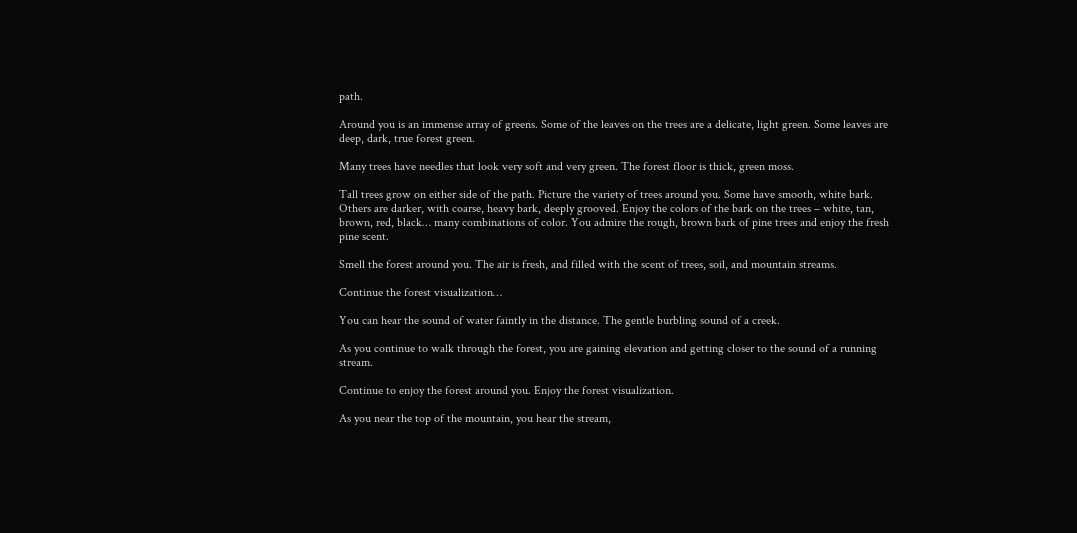path.

Around you is an immense array of greens. Some of the leaves on the trees are a delicate, light green. Some leaves are deep, dark, true forest green.

Many trees have needles that look very soft and very green. The forest floor is thick, green moss.

Tall trees grow on either side of the path. Picture the variety of trees around you. Some have smooth, white bark. Others are darker, with coarse, heavy bark, deeply grooved. Enjoy the colors of the bark on the trees – white, tan, brown, red, black… many combinations of color. You admire the rough, brown bark of pine trees and enjoy the fresh pine scent.

Smell the forest around you. The air is fresh, and filled with the scent of trees, soil, and mountain streams.

Continue the forest visualization…

You can hear the sound of water faintly in the distance. The gentle burbling sound of a creek.

As you continue to walk through the forest, you are gaining elevation and getting closer to the sound of a running stream.

Continue to enjoy the forest around you. Enjoy the forest visualization.

As you near the top of the mountain, you hear the stream,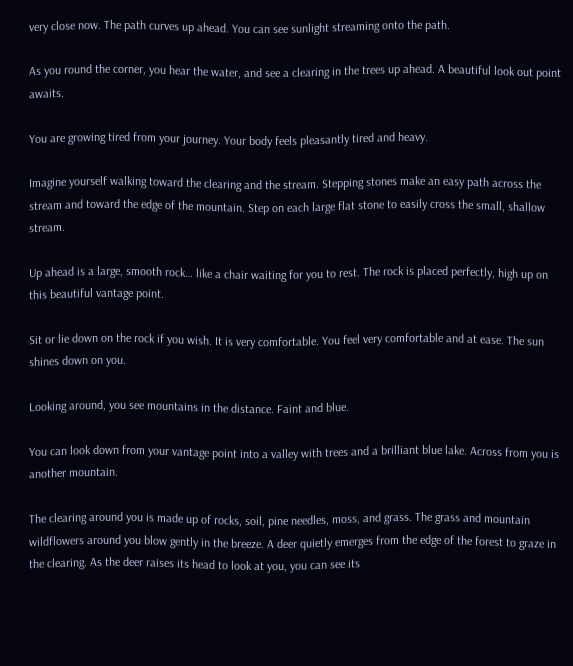very close now. The path curves up ahead. You can see sunlight streaming onto the path.

As you round the corner, you hear the water, and see a clearing in the trees up ahead. A beautiful look out point awaits.

You are growing tired from your journey. Your body feels pleasantly tired and heavy.

Imagine yourself walking toward the clearing and the stream. Stepping stones make an easy path across the stream and toward the edge of the mountain. Step on each large flat stone to easily cross the small, shallow stream.

Up ahead is a large, smooth rock… like a chair waiting for you to rest. The rock is placed perfectly, high up on this beautiful vantage point.

Sit or lie down on the rock if you wish. It is very comfortable. You feel very comfortable and at ease. The sun shines down on you.

Looking around, you see mountains in the distance. Faint and blue.

You can look down from your vantage point into a valley with trees and a brilliant blue lake. Across from you is another mountain.

The clearing around you is made up of rocks, soil, pine needles, moss, and grass. The grass and mountain wildflowers around you blow gently in the breeze. A deer quietly emerges from the edge of the forest to graze in the clearing. As the deer raises its head to look at you, you can see its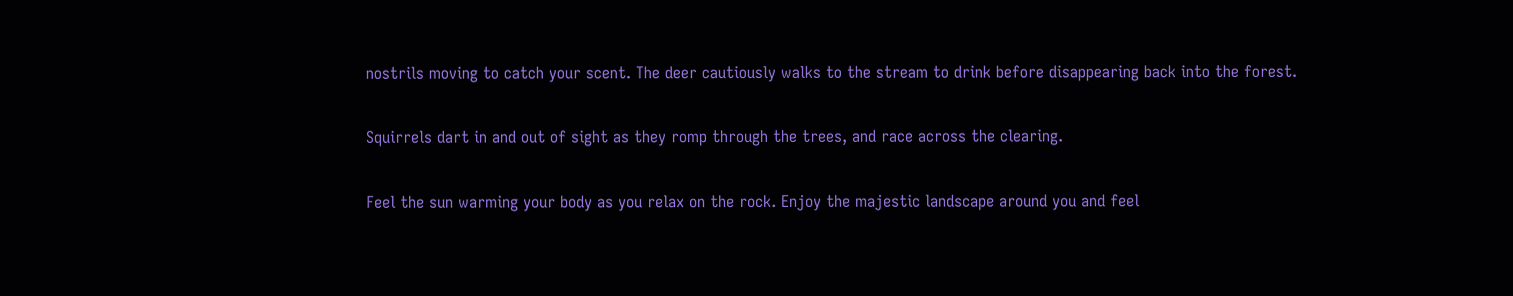nostrils moving to catch your scent. The deer cautiously walks to the stream to drink before disappearing back into the forest.

Squirrels dart in and out of sight as they romp through the trees, and race across the clearing.

Feel the sun warming your body as you relax on the rock. Enjoy the majestic landscape around you and feel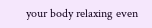your body relaxing even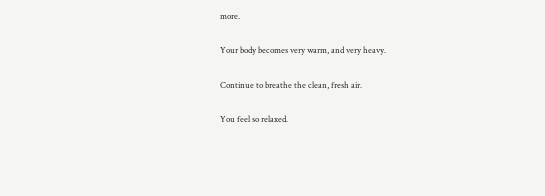more.

Your body becomes very warm, and very heavy.

Continue to breathe the clean, fresh air.

You feel so relaxed.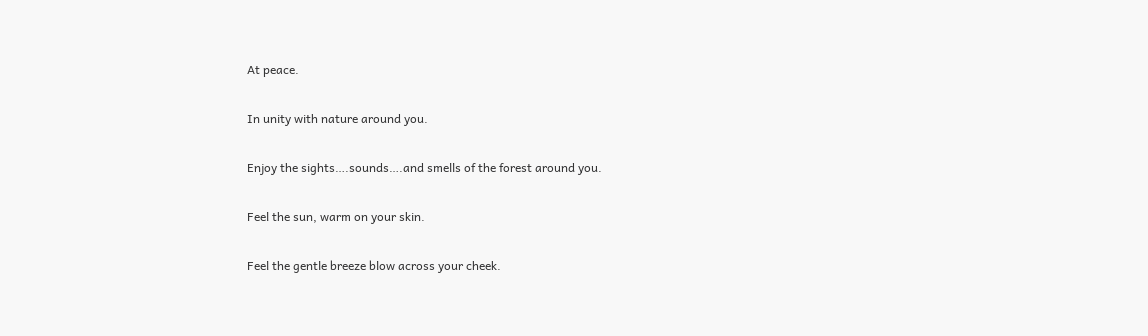At peace.

In unity with nature around you.

Enjoy the sights….sounds….and smells of the forest around you.

Feel the sun, warm on your skin.

Feel the gentle breeze blow across your cheek.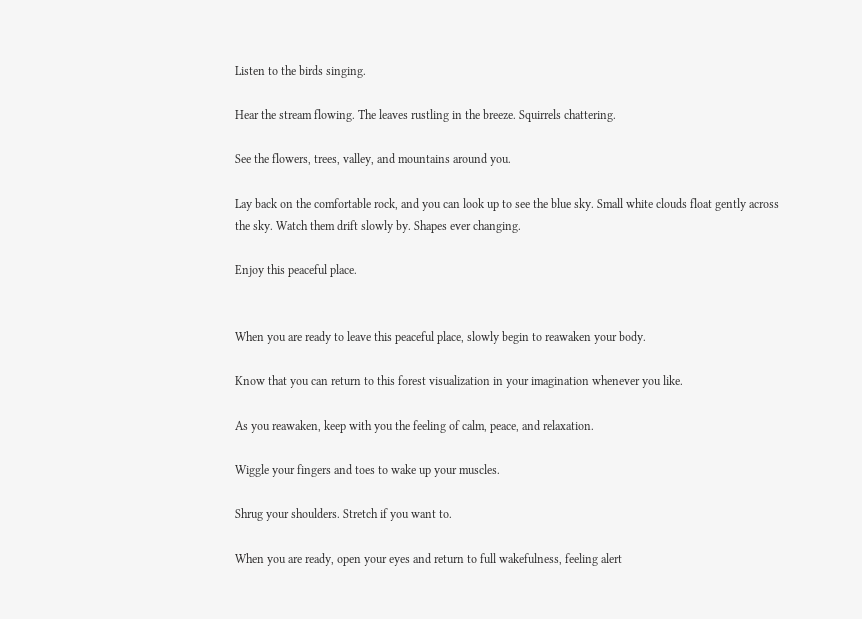Listen to the birds singing.

Hear the stream flowing. The leaves rustling in the breeze. Squirrels chattering.

See the flowers, trees, valley, and mountains around you.

Lay back on the comfortable rock, and you can look up to see the blue sky. Small white clouds float gently across the sky. Watch them drift slowly by. Shapes ever changing.

Enjoy this peaceful place.


When you are ready to leave this peaceful place, slowly begin to reawaken your body.

Know that you can return to this forest visualization in your imagination whenever you like.

As you reawaken, keep with you the feeling of calm, peace, and relaxation.

Wiggle your fingers and toes to wake up your muscles.

Shrug your shoulders. Stretch if you want to.

When you are ready, open your eyes and return to full wakefulness, feeling alert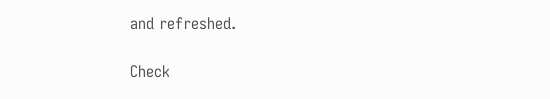and refreshed.

Check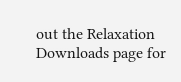out the Relaxation Downloads page for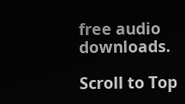free audio downloads.

Scroll to Top